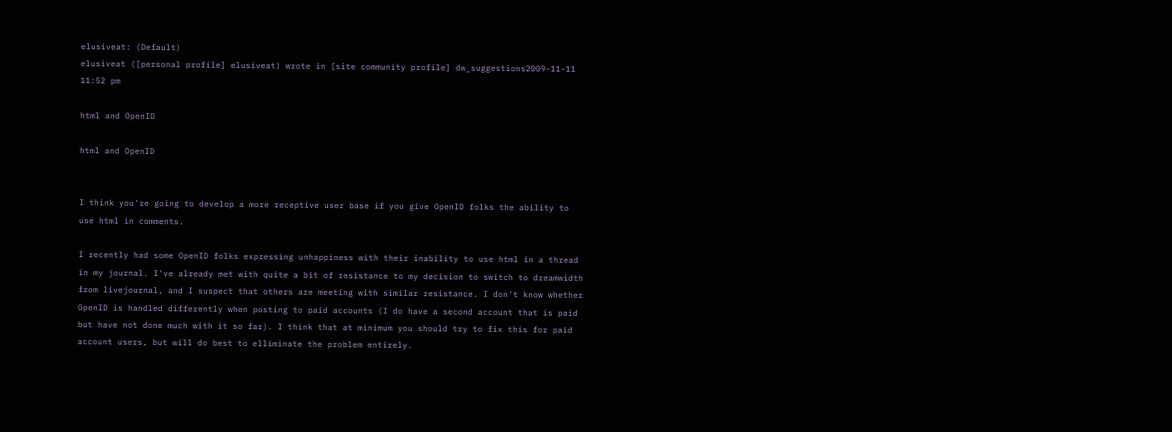elusiveat: (Default)
elusiveat ([personal profile] elusiveat) wrote in [site community profile] dw_suggestions2009-11-11 11:52 pm

html and OpenID

html and OpenID


I think you're going to develop a more receptive user base if you give OpenID folks the ability to use html in comments.

I recently had some OpenID folks expressing unhappiness with their inability to use html in a thread in my journal. I've already met with quite a bit of resistance to my decision to switch to dreamwidth from livejournal, and I suspect that others are meeting with similar resistance. I don't know whether OpenID is handled differently when posting to paid accounts (I do have a second account that is paid but have not done much with it so far). I think that at minimum you should try to fix this for paid account users, but will do best to elliminate the problem entirely.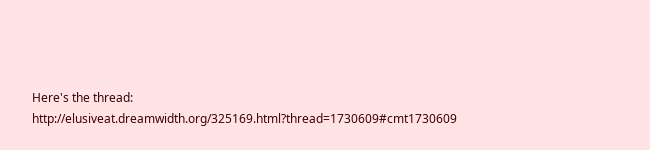Here's the thread: http://elusiveat.dreamwidth.org/325169.html?thread=1730609#cmt1730609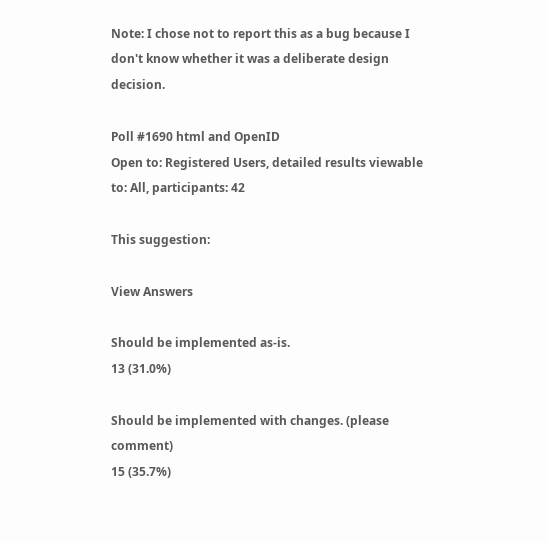Note: I chose not to report this as a bug because I don't know whether it was a deliberate design decision.

Poll #1690 html and OpenID
Open to: Registered Users, detailed results viewable to: All, participants: 42

This suggestion:

View Answers

Should be implemented as-is.
13 (31.0%)

Should be implemented with changes. (please comment)
15 (35.7%)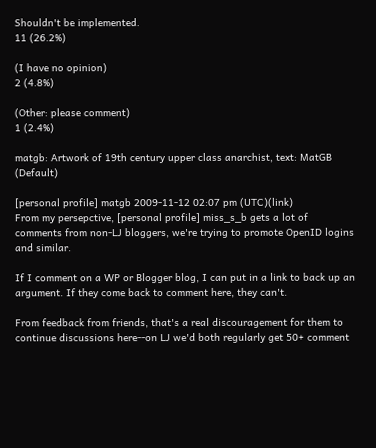Shouldn't be implemented.
11 (26.2%)

(I have no opinion)
2 (4.8%)

(Other: please comment)
1 (2.4%)

matgb: Artwork of 19th century upper class anarchist, text: MatGB (Default)

[personal profile] matgb 2009-11-12 02:07 pm (UTC)(link)
From my persepctive, [personal profile] miss_s_b gets a lot of comments from non-LJ bloggers, we're trying to promote OpenID logins and similar.

If I comment on a WP or Blogger blog, I can put in a link to back up an argument. If they come back to comment here, they can't.

From feedback from friends, that's a real discouragement for them to continue discussions here--on LJ we'd both regularly get 50+ comment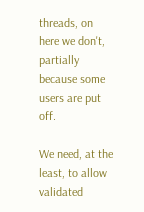threads, on here we don't, partially because some users are put off.

We need, at the least, to allow validated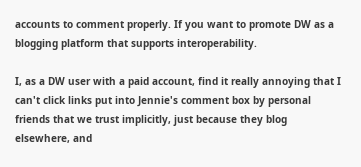accounts to comment properly. If you want to promote DW as a blogging platform that supports interoperability.

I, as a DW user with a paid account, find it really annoying that I can't click links put into Jennie's comment box by personal friends that we trust implicitly, just because they blog elsewhere, and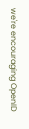we're encouraging OpenID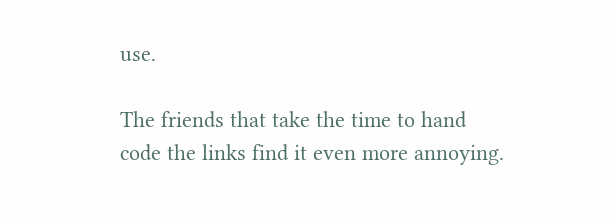use.

The friends that take the time to hand code the links find it even more annoying.